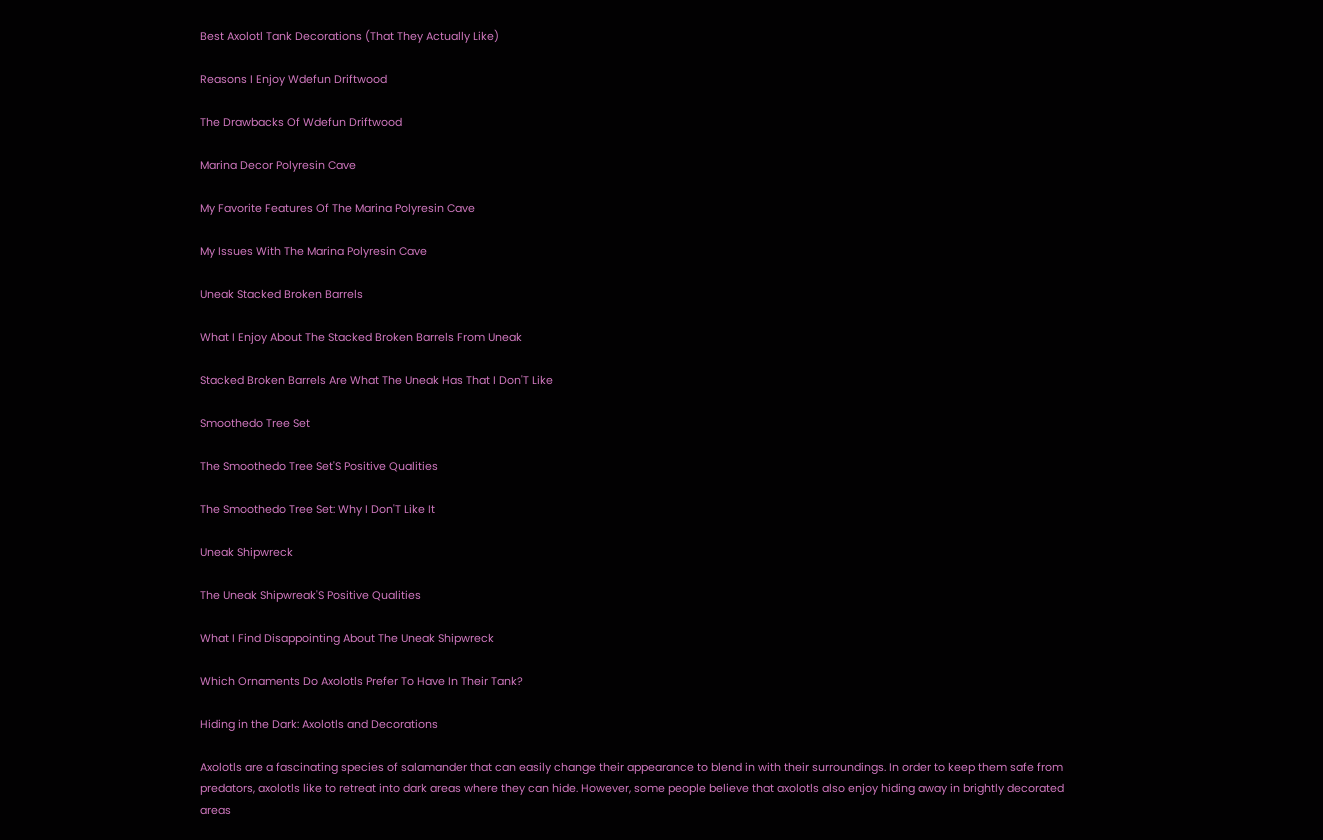Best Axolotl Tank Decorations (That They Actually Like)

Reasons I Enjoy Wdefun Driftwood

The Drawbacks Of Wdefun Driftwood

Marina Decor Polyresin Cave

My Favorite Features Of The Marina Polyresin Cave

My Issues With The Marina Polyresin Cave

Uneak Stacked Broken Barrels

What I Enjoy About The Stacked Broken Barrels From Uneak

Stacked Broken Barrels Are What The Uneak Has That I Don'T Like

Smoothedo Tree Set

The Smoothedo Tree Set'S Positive Qualities

The Smoothedo Tree Set: Why I Don'T Like It

Uneak Shipwreck

The Uneak Shipwreak'S Positive Qualities

What I Find Disappointing About The Uneak Shipwreck

Which Ornaments Do Axolotls Prefer To Have In Their Tank?

Hiding in the Dark: Axolotls and Decorations

Axolotls are a fascinating species of salamander that can easily change their appearance to blend in with their surroundings. In order to keep them safe from predators, axolotls like to retreat into dark areas where they can hide. However, some people believe that axolotls also enjoy hiding away in brightly decorated areas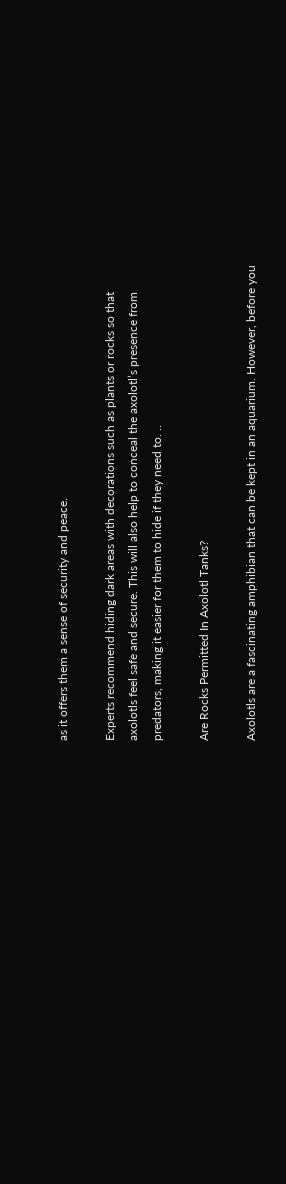as it offers them a sense of security and peace.

Experts recommend hiding dark areas with decorations such as plants or rocks so that axolotls feel safe and secure. This will also help to conceal the axolotl’s presence from predators, making it easier for them to hide if they need to. ..

Are Rocks Permitted In Axolotl Tanks?

Axolotls are a fascinating amphibian that can be kept in an aquarium. However, before you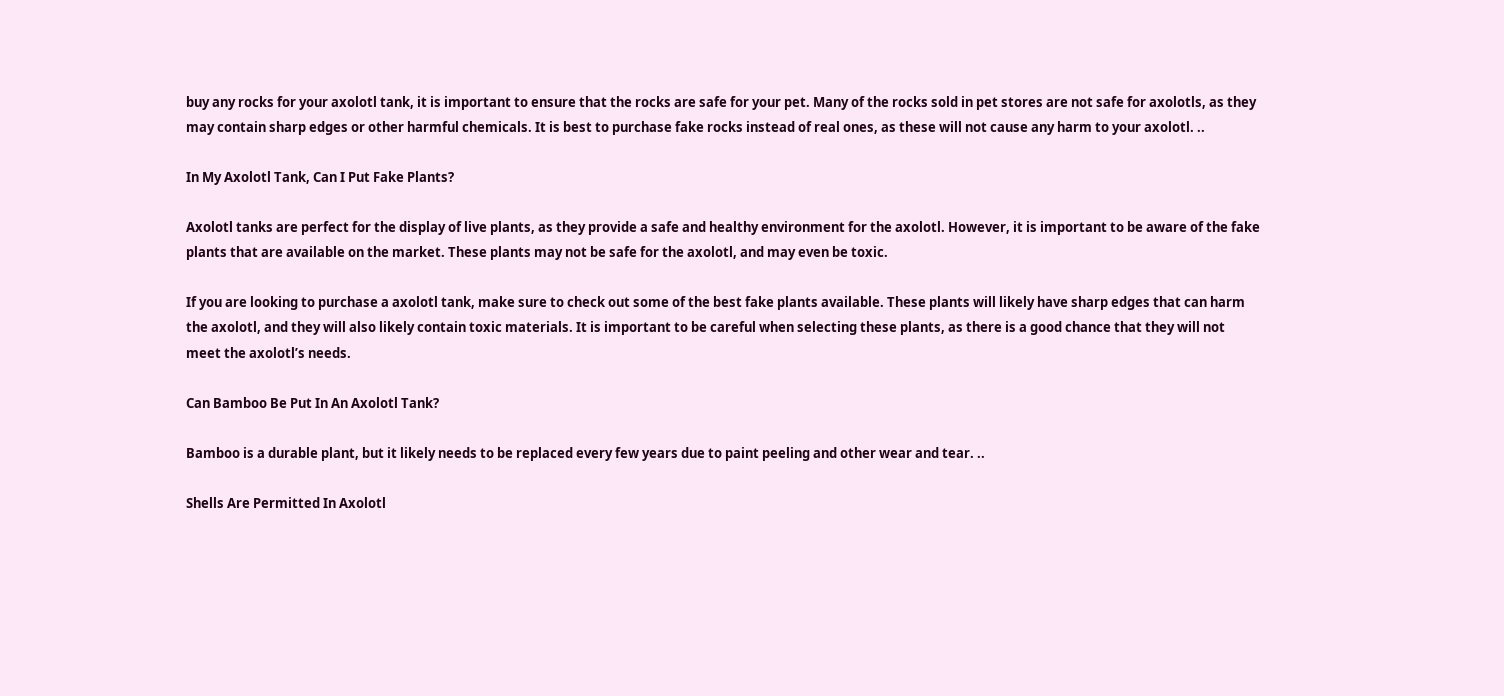buy any rocks for your axolotl tank, it is important to ensure that the rocks are safe for your pet. Many of the rocks sold in pet stores are not safe for axolotls, as they may contain sharp edges or other harmful chemicals. It is best to purchase fake rocks instead of real ones, as these will not cause any harm to your axolotl. ..

In My Axolotl Tank, Can I Put Fake Plants?

Axolotl tanks are perfect for the display of live plants, as they provide a safe and healthy environment for the axolotl. However, it is important to be aware of the fake plants that are available on the market. These plants may not be safe for the axolotl, and may even be toxic.

If you are looking to purchase a axolotl tank, make sure to check out some of the best fake plants available. These plants will likely have sharp edges that can harm the axolotl, and they will also likely contain toxic materials. It is important to be careful when selecting these plants, as there is a good chance that they will not meet the axolotl’s needs.

Can Bamboo Be Put In An Axolotl Tank?

Bamboo is a durable plant, but it likely needs to be replaced every few years due to paint peeling and other wear and tear. ..

Shells Are Permitted In Axolotl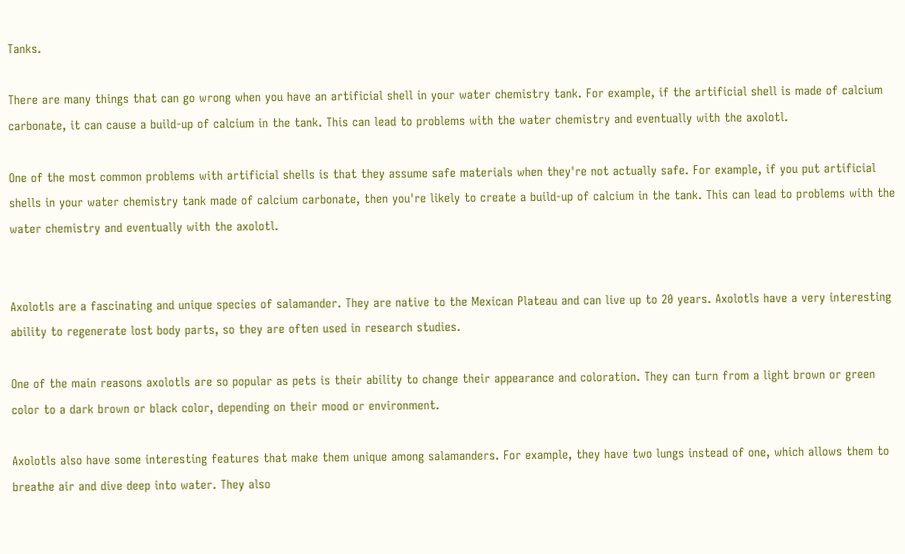Tanks.

There are many things that can go wrong when you have an artificial shell in your water chemistry tank. For example, if the artificial shell is made of calcium carbonate, it can cause a build-up of calcium in the tank. This can lead to problems with the water chemistry and eventually with the axolotl.

One of the most common problems with artificial shells is that they assume safe materials when they're not actually safe. For example, if you put artificial shells in your water chemistry tank made of calcium carbonate, then you're likely to create a build-up of calcium in the tank. This can lead to problems with the water chemistry and eventually with the axolotl.


Axolotls are a fascinating and unique species of salamander. They are native to the Mexican Plateau and can live up to 20 years. Axolotls have a very interesting ability to regenerate lost body parts, so they are often used in research studies.

One of the main reasons axolotls are so popular as pets is their ability to change their appearance and coloration. They can turn from a light brown or green color to a dark brown or black color, depending on their mood or environment.

Axolotls also have some interesting features that make them unique among salamanders. For example, they have two lungs instead of one, which allows them to breathe air and dive deep into water. They also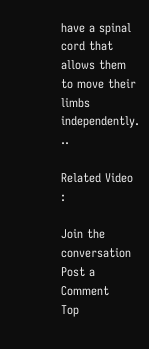have a spinal cord that allows them to move their limbs independently. ..

Related Video :

Join the conversation
Post a Comment
Top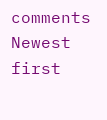comments
Newest first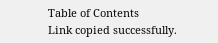Table of Contents
Link copied successfully.